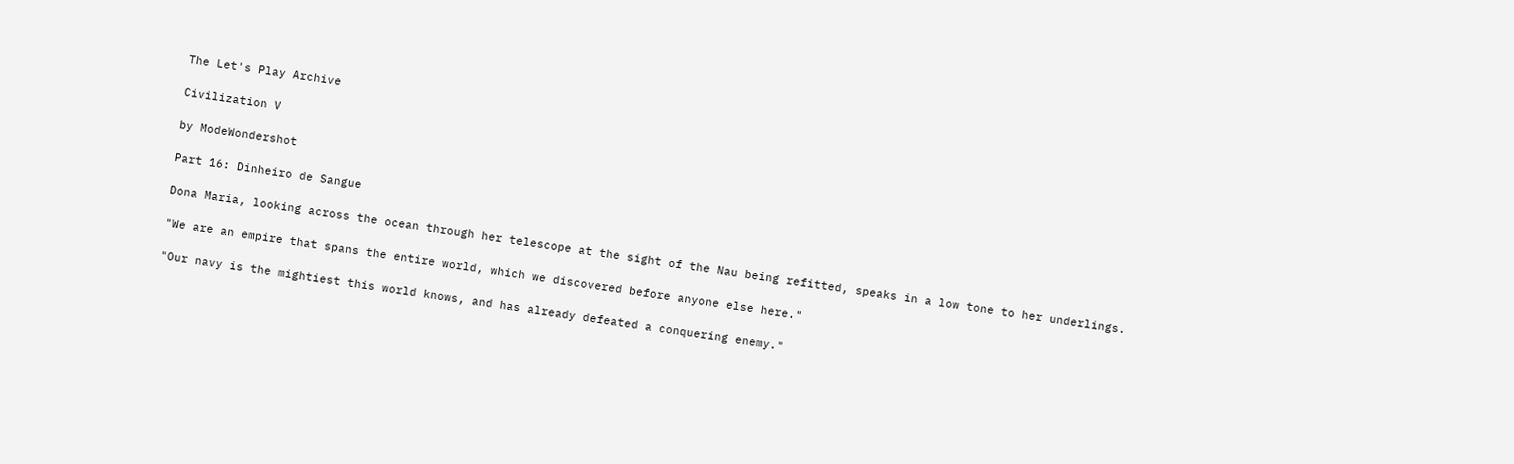The Let's Play Archive

Civilization V

by ModeWondershot

Part 16: Dinheiro de Sangue

Dona Maria, looking across the ocean through her telescope at the sight of the Nau being refitted, speaks in a low tone to her underlings.

"We are an empire that spans the entire world, which we discovered before anyone else here."

"Our navy is the mightiest this world knows, and has already defeated a conquering enemy."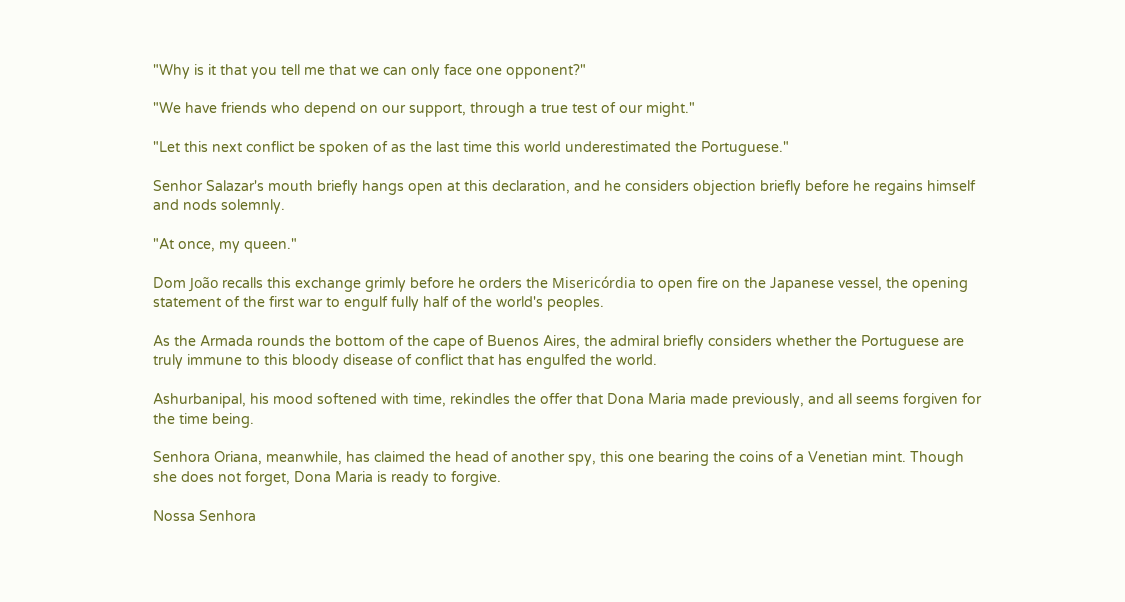"Why is it that you tell me that we can only face one opponent?"

"We have friends who depend on our support, through a true test of our might."

"Let this next conflict be spoken of as the last time this world underestimated the Portuguese."

Senhor Salazar's mouth briefly hangs open at this declaration, and he considers objection briefly before he regains himself and nods solemnly.

"At once, my queen."

Dom João recalls this exchange grimly before he orders the Misericórdia to open fire on the Japanese vessel, the opening statement of the first war to engulf fully half of the world's peoples.

As the Armada rounds the bottom of the cape of Buenos Aires, the admiral briefly considers whether the Portuguese are truly immune to this bloody disease of conflict that has engulfed the world.

Ashurbanipal, his mood softened with time, rekindles the offer that Dona Maria made previously, and all seems forgiven for the time being.

Senhora Oriana, meanwhile, has claimed the head of another spy, this one bearing the coins of a Venetian mint. Though she does not forget, Dona Maria is ready to forgive.

Nossa Senhora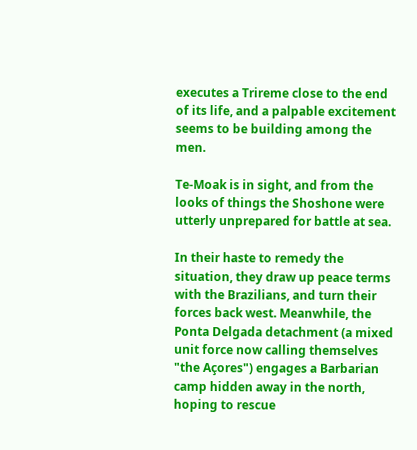executes a Trireme close to the end of its life, and a palpable excitement seems to be building among the men.

Te-Moak is in sight, and from the looks of things the Shoshone were utterly unprepared for battle at sea.

In their haste to remedy the situation, they draw up peace terms with the Brazilians, and turn their forces back west. Meanwhile, the Ponta Delgada detachment (a mixed unit force now calling themselves "the Açores") engages a Barbarian camp hidden away in the north, hoping to rescue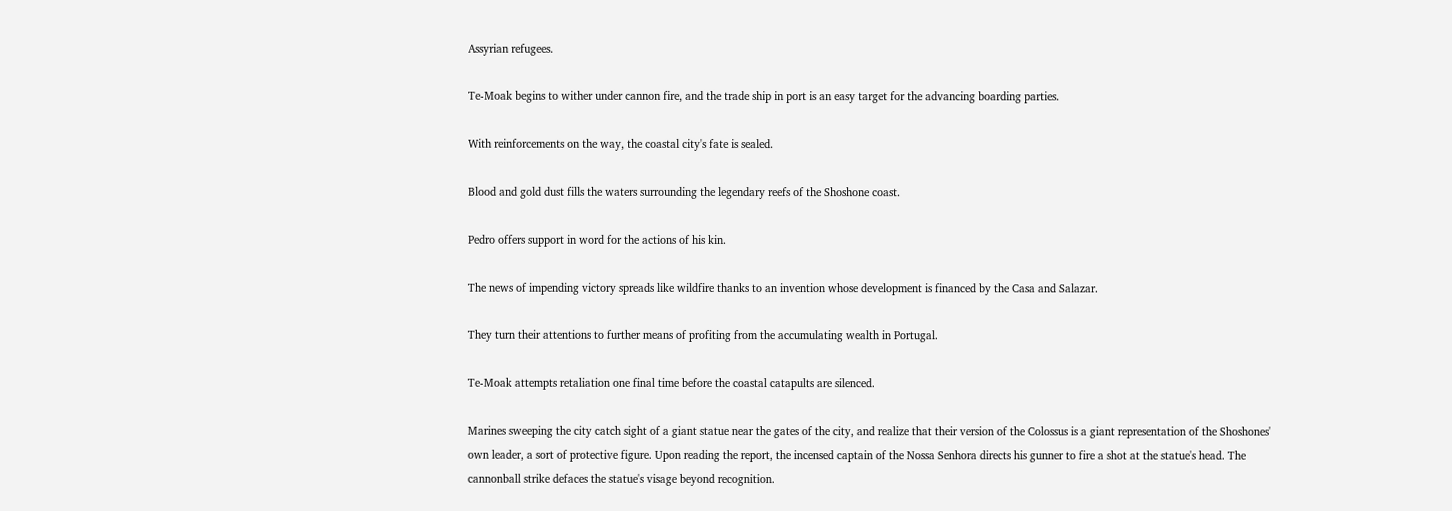Assyrian refugees.

Te-Moak begins to wither under cannon fire, and the trade ship in port is an easy target for the advancing boarding parties.

With reinforcements on the way, the coastal city's fate is sealed.

Blood and gold dust fills the waters surrounding the legendary reefs of the Shoshone coast.

Pedro offers support in word for the actions of his kin.

The news of impending victory spreads like wildfire thanks to an invention whose development is financed by the Casa and Salazar.

They turn their attentions to further means of profiting from the accumulating wealth in Portugal.

Te-Moak attempts retaliation one final time before the coastal catapults are silenced.

Marines sweeping the city catch sight of a giant statue near the gates of the city, and realize that their version of the Colossus is a giant representation of the Shoshones' own leader, a sort of protective figure. Upon reading the report, the incensed captain of the Nossa Senhora directs his gunner to fire a shot at the statue's head. The cannonball strike defaces the statue's visage beyond recognition.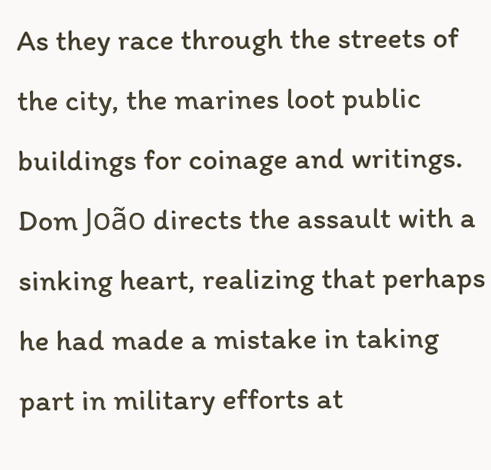As they race through the streets of the city, the marines loot public buildings for coinage and writings. Dom João directs the assault with a sinking heart, realizing that perhaps he had made a mistake in taking part in military efforts at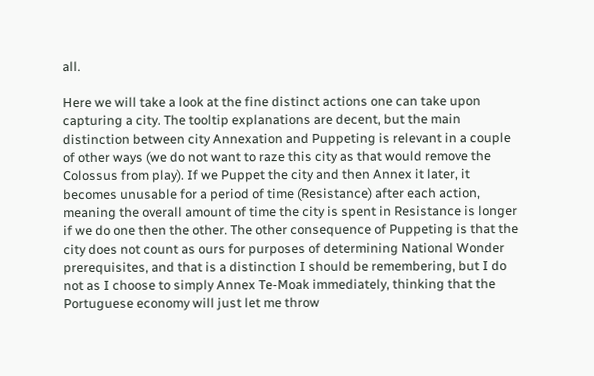all.

Here we will take a look at the fine distinct actions one can take upon capturing a city. The tooltip explanations are decent, but the main distinction between city Annexation and Puppeting is relevant in a couple of other ways (we do not want to raze this city as that would remove the Colossus from play). If we Puppet the city and then Annex it later, it becomes unusable for a period of time (Resistance) after each action, meaning the overall amount of time the city is spent in Resistance is longer if we do one then the other. The other consequence of Puppeting is that the city does not count as ours for purposes of determining National Wonder prerequisites, and that is a distinction I should be remembering, but I do not as I choose to simply Annex Te-Moak immediately, thinking that the Portuguese economy will just let me throw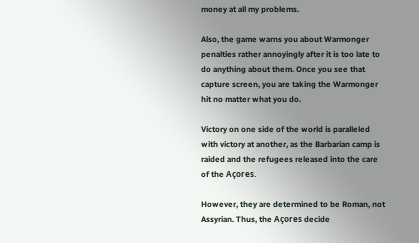money at all my problems.

Also, the game warns you about Warmonger penalties rather annoyingly after it is too late to do anything about them. Once you see that capture screen, you are taking the Warmonger hit no matter what you do.

Victory on one side of the world is paralleled with victory at another, as the Barbarian camp is raided and the refugees released into the care of the Açores.

However, they are determined to be Roman, not Assyrian. Thus, the Açores decide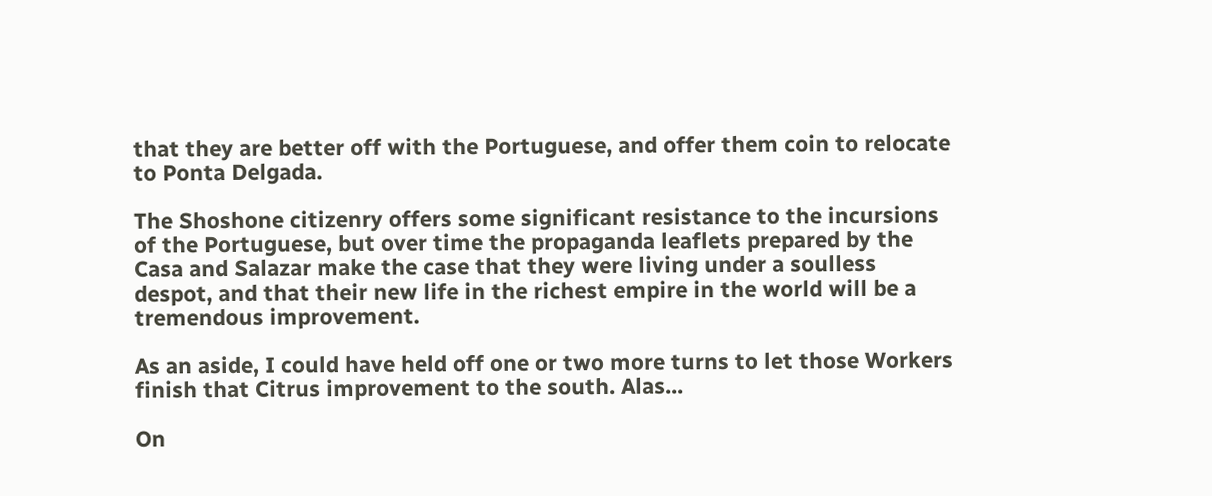that they are better off with the Portuguese, and offer them coin to relocate to Ponta Delgada.

The Shoshone citizenry offers some significant resistance to the incursions of the Portuguese, but over time the propaganda leaflets prepared by the Casa and Salazar make the case that they were living under a soulless despot, and that their new life in the richest empire in the world will be a tremendous improvement.

As an aside, I could have held off one or two more turns to let those Workers finish that Citrus improvement to the south. Alas...

On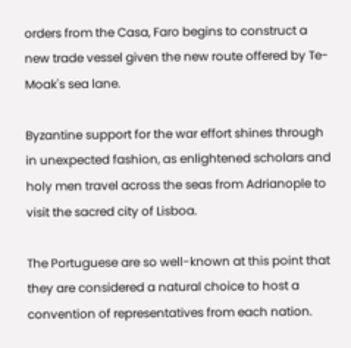orders from the Casa, Faro begins to construct a new trade vessel given the new route offered by Te-Moak's sea lane.

Byzantine support for the war effort shines through in unexpected fashion, as enlightened scholars and holy men travel across the seas from Adrianople to visit the sacred city of Lisboa.

The Portuguese are so well-known at this point that they are considered a natural choice to host a convention of representatives from each nation.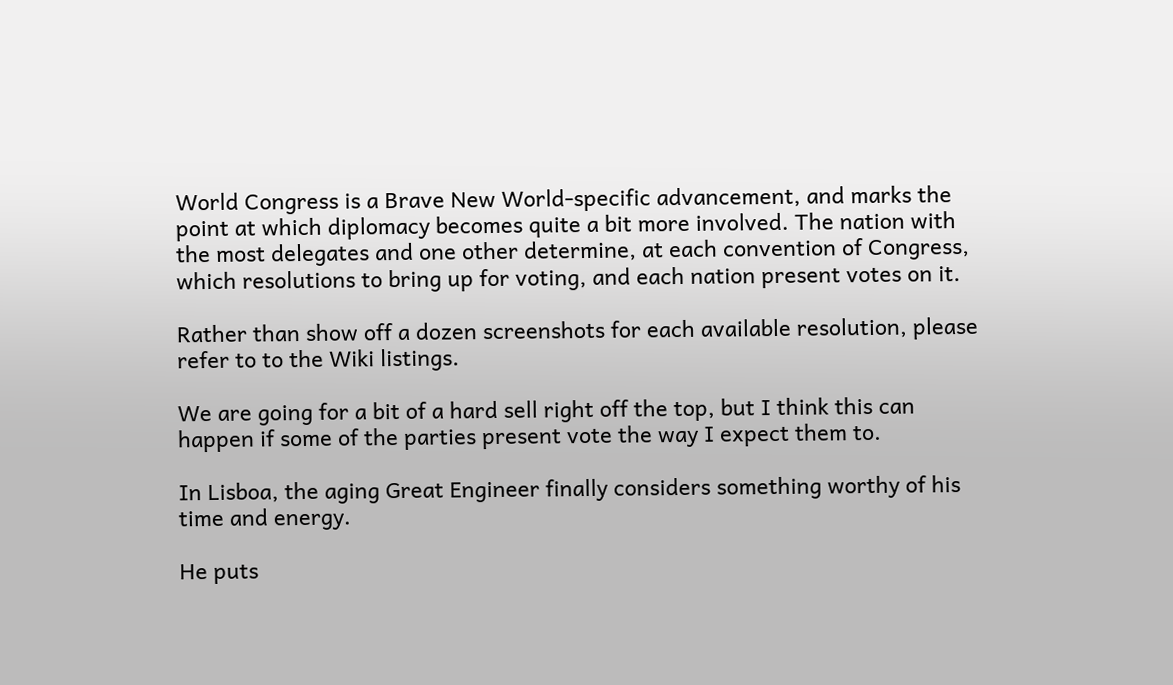World Congress is a Brave New World-specific advancement, and marks the point at which diplomacy becomes quite a bit more involved. The nation with the most delegates and one other determine, at each convention of Congress, which resolutions to bring up for voting, and each nation present votes on it.

Rather than show off a dozen screenshots for each available resolution, please refer to to the Wiki listings.

We are going for a bit of a hard sell right off the top, but I think this can happen if some of the parties present vote the way I expect them to.

In Lisboa, the aging Great Engineer finally considers something worthy of his time and energy.

He puts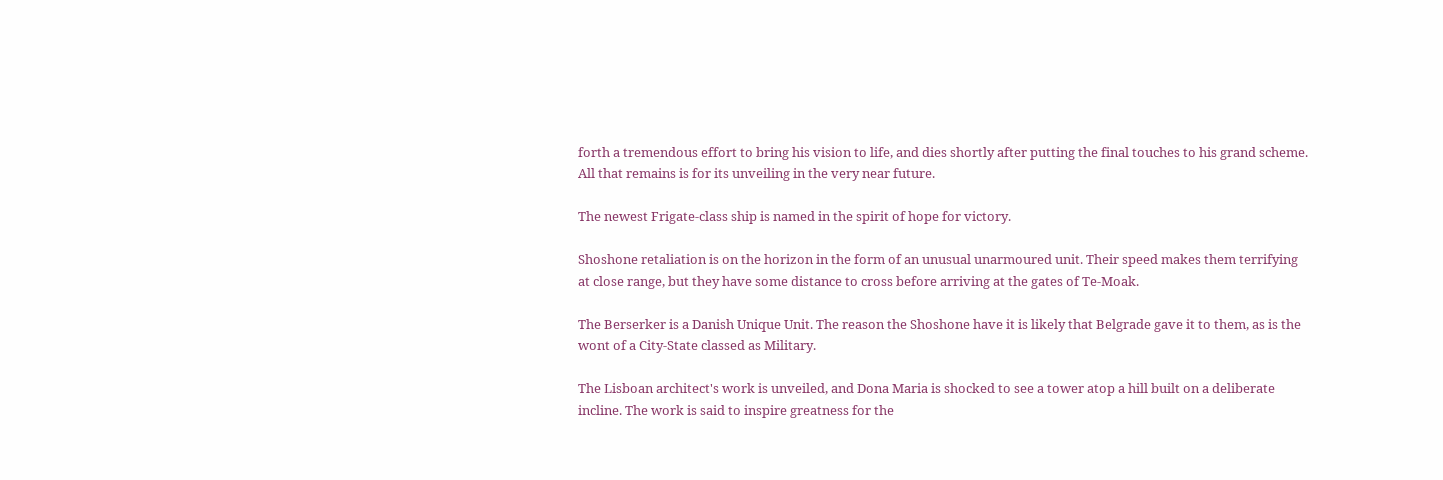forth a tremendous effort to bring his vision to life, and dies shortly after putting the final touches to his grand scheme. All that remains is for its unveiling in the very near future.

The newest Frigate-class ship is named in the spirit of hope for victory.

Shoshone retaliation is on the horizon in the form of an unusual unarmoured unit. Their speed makes them terrifying at close range, but they have some distance to cross before arriving at the gates of Te-Moak.

The Berserker is a Danish Unique Unit. The reason the Shoshone have it is likely that Belgrade gave it to them, as is the wont of a City-State classed as Military.

The Lisboan architect's work is unveiled, and Dona Maria is shocked to see a tower atop a hill built on a deliberate incline. The work is said to inspire greatness for the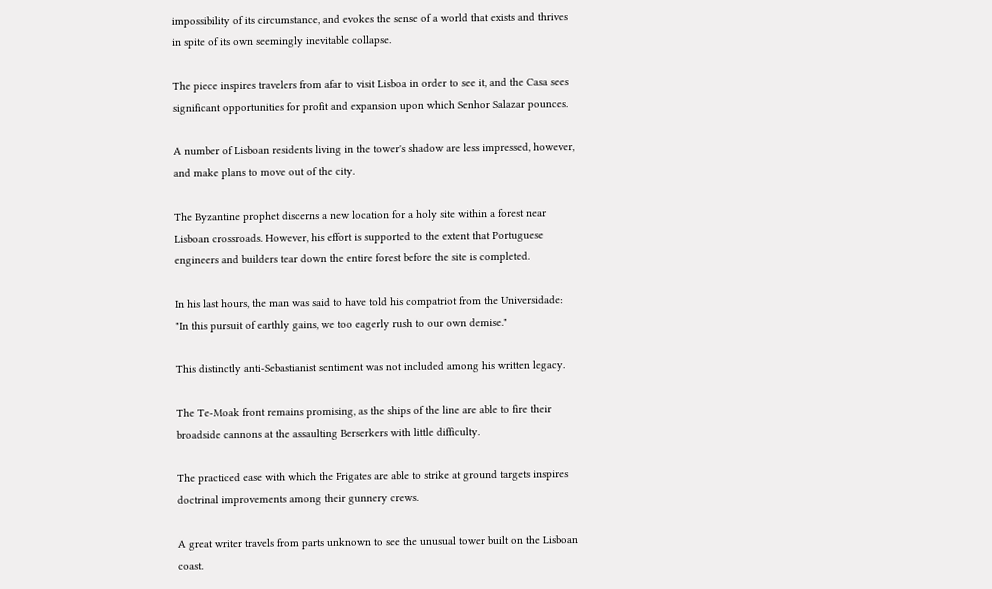impossibility of its circumstance, and evokes the sense of a world that exists and thrives in spite of its own seemingly inevitable collapse.

The piece inspires travelers from afar to visit Lisboa in order to see it, and the Casa sees significant opportunities for profit and expansion upon which Senhor Salazar pounces.

A number of Lisboan residents living in the tower's shadow are less impressed, however, and make plans to move out of the city.

The Byzantine prophet discerns a new location for a holy site within a forest near Lisboan crossroads. However, his effort is supported to the extent that Portuguese engineers and builders tear down the entire forest before the site is completed.

In his last hours, the man was said to have told his compatriot from the Universidade: "In this pursuit of earthly gains, we too eagerly rush to our own demise."

This distinctly anti-Sebastianist sentiment was not included among his written legacy.

The Te-Moak front remains promising, as the ships of the line are able to fire their broadside cannons at the assaulting Berserkers with little difficulty.

The practiced ease with which the Frigates are able to strike at ground targets inspires doctrinal improvements among their gunnery crews.

A great writer travels from parts unknown to see the unusual tower built on the Lisboan coast.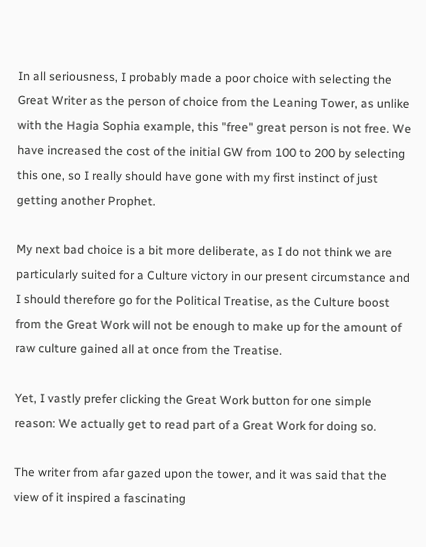In all seriousness, I probably made a poor choice with selecting the Great Writer as the person of choice from the Leaning Tower, as unlike with the Hagia Sophia example, this "free" great person is not free. We have increased the cost of the initial GW from 100 to 200 by selecting this one, so I really should have gone with my first instinct of just getting another Prophet.

My next bad choice is a bit more deliberate, as I do not think we are particularly suited for a Culture victory in our present circumstance and I should therefore go for the Political Treatise, as the Culture boost from the Great Work will not be enough to make up for the amount of raw culture gained all at once from the Treatise.

Yet, I vastly prefer clicking the Great Work button for one simple reason: We actually get to read part of a Great Work for doing so.

The writer from afar gazed upon the tower, and it was said that the view of it inspired a fascinating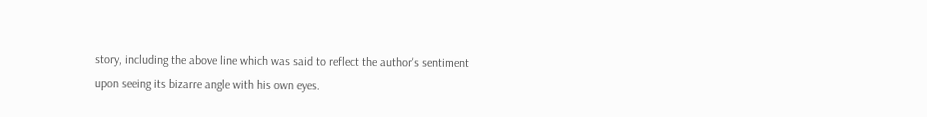story, including the above line which was said to reflect the author's sentiment upon seeing its bizarre angle with his own eyes.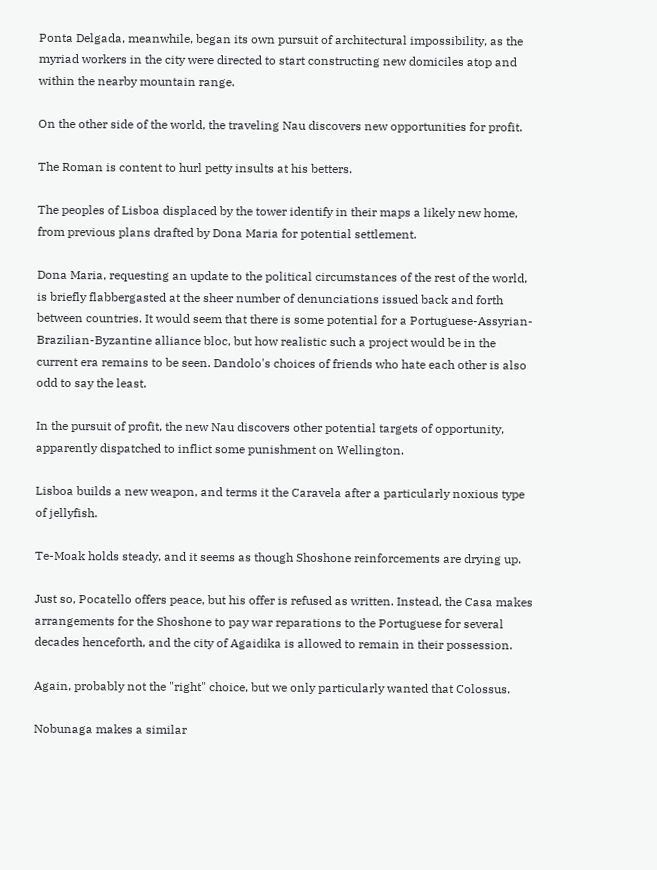Ponta Delgada, meanwhile, began its own pursuit of architectural impossibility, as the myriad workers in the city were directed to start constructing new domiciles atop and within the nearby mountain range.

On the other side of the world, the traveling Nau discovers new opportunities for profit.

The Roman is content to hurl petty insults at his betters.

The peoples of Lisboa displaced by the tower identify in their maps a likely new home, from previous plans drafted by Dona Maria for potential settlement.

Dona Maria, requesting an update to the political circumstances of the rest of the world, is briefly flabbergasted at the sheer number of denunciations issued back and forth between countries. It would seem that there is some potential for a Portuguese-Assyrian-Brazilian-Byzantine alliance bloc, but how realistic such a project would be in the current era remains to be seen. Dandolo's choices of friends who hate each other is also odd to say the least.

In the pursuit of profit, the new Nau discovers other potential targets of opportunity, apparently dispatched to inflict some punishment on Wellington.

Lisboa builds a new weapon, and terms it the Caravela after a particularly noxious type of jellyfish.

Te-Moak holds steady, and it seems as though Shoshone reinforcements are drying up.

Just so, Pocatello offers peace, but his offer is refused as written. Instead, the Casa makes arrangements for the Shoshone to pay war reparations to the Portuguese for several decades henceforth, and the city of Agaidika is allowed to remain in their possession.

Again, probably not the "right" choice, but we only particularly wanted that Colossus.

Nobunaga makes a similar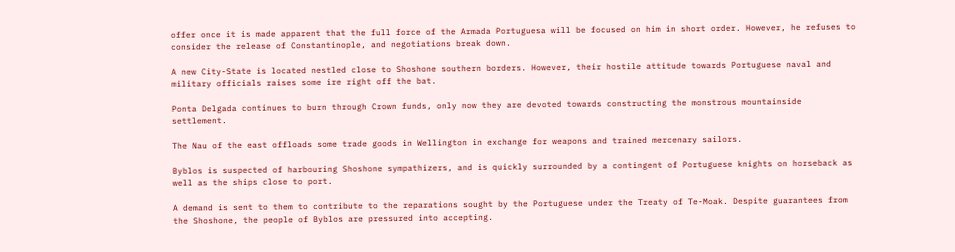offer once it is made apparent that the full force of the Armada Portuguesa will be focused on him in short order. However, he refuses to consider the release of Constantinople, and negotiations break down.

A new City-State is located nestled close to Shoshone southern borders. However, their hostile attitude towards Portuguese naval and military officials raises some ire right off the bat.

Ponta Delgada continues to burn through Crown funds, only now they are devoted towards constructing the monstrous mountainside settlement.

The Nau of the east offloads some trade goods in Wellington in exchange for weapons and trained mercenary sailors.

Byblos is suspected of harbouring Shoshone sympathizers, and is quickly surrounded by a contingent of Portuguese knights on horseback as well as the ships close to port.

A demand is sent to them to contribute to the reparations sought by the Portuguese under the Treaty of Te-Moak. Despite guarantees from the Shoshone, the people of Byblos are pressured into accepting.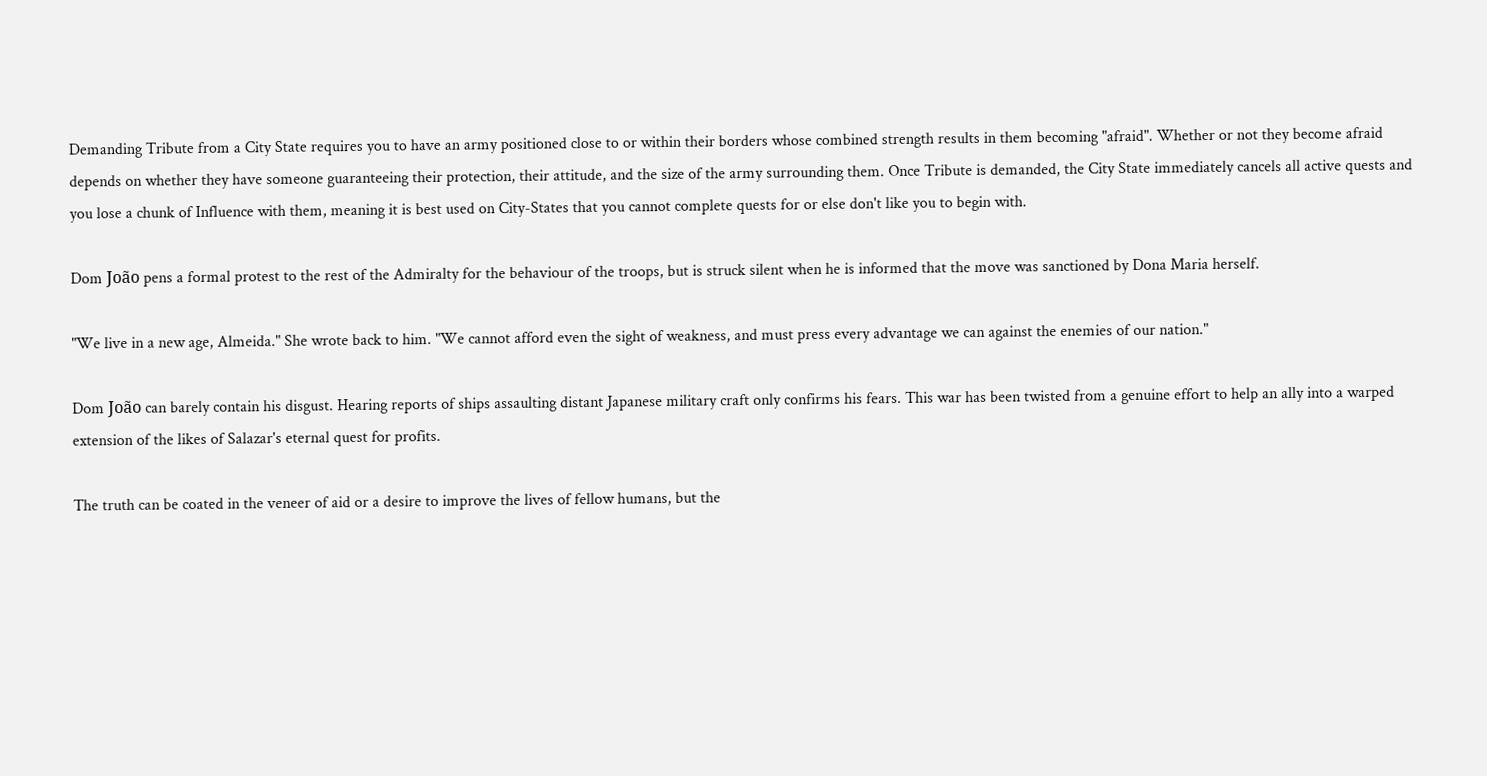Demanding Tribute from a City State requires you to have an army positioned close to or within their borders whose combined strength results in them becoming "afraid". Whether or not they become afraid depends on whether they have someone guaranteeing their protection, their attitude, and the size of the army surrounding them. Once Tribute is demanded, the City State immediately cancels all active quests and you lose a chunk of Influence with them, meaning it is best used on City-States that you cannot complete quests for or else don't like you to begin with.

Dom João pens a formal protest to the rest of the Admiralty for the behaviour of the troops, but is struck silent when he is informed that the move was sanctioned by Dona Maria herself.

"We live in a new age, Almeida." She wrote back to him. "We cannot afford even the sight of weakness, and must press every advantage we can against the enemies of our nation."

Dom João can barely contain his disgust. Hearing reports of ships assaulting distant Japanese military craft only confirms his fears. This war has been twisted from a genuine effort to help an ally into a warped extension of the likes of Salazar's eternal quest for profits.

The truth can be coated in the veneer of aid or a desire to improve the lives of fellow humans, but the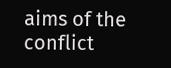aims of the conflict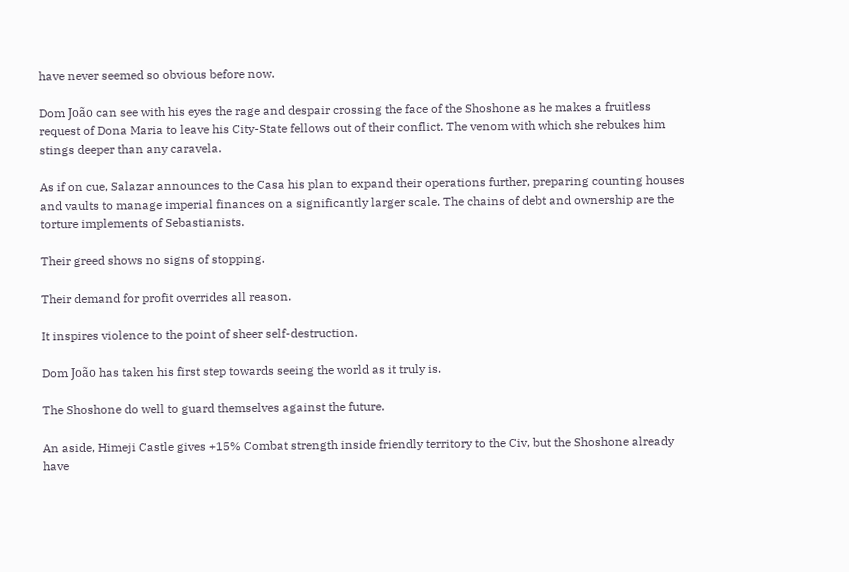have never seemed so obvious before now.

Dom João can see with his eyes the rage and despair crossing the face of the Shoshone as he makes a fruitless request of Dona Maria to leave his City-State fellows out of their conflict. The venom with which she rebukes him stings deeper than any caravela.

As if on cue, Salazar announces to the Casa his plan to expand their operations further, preparing counting houses and vaults to manage imperial finances on a significantly larger scale. The chains of debt and ownership are the torture implements of Sebastianists.

Their greed shows no signs of stopping.

Their demand for profit overrides all reason.

It inspires violence to the point of sheer self-destruction.

Dom João has taken his first step towards seeing the world as it truly is.

The Shoshone do well to guard themselves against the future.

An aside, Himeji Castle gives +15% Combat strength inside friendly territory to the Civ, but the Shoshone already have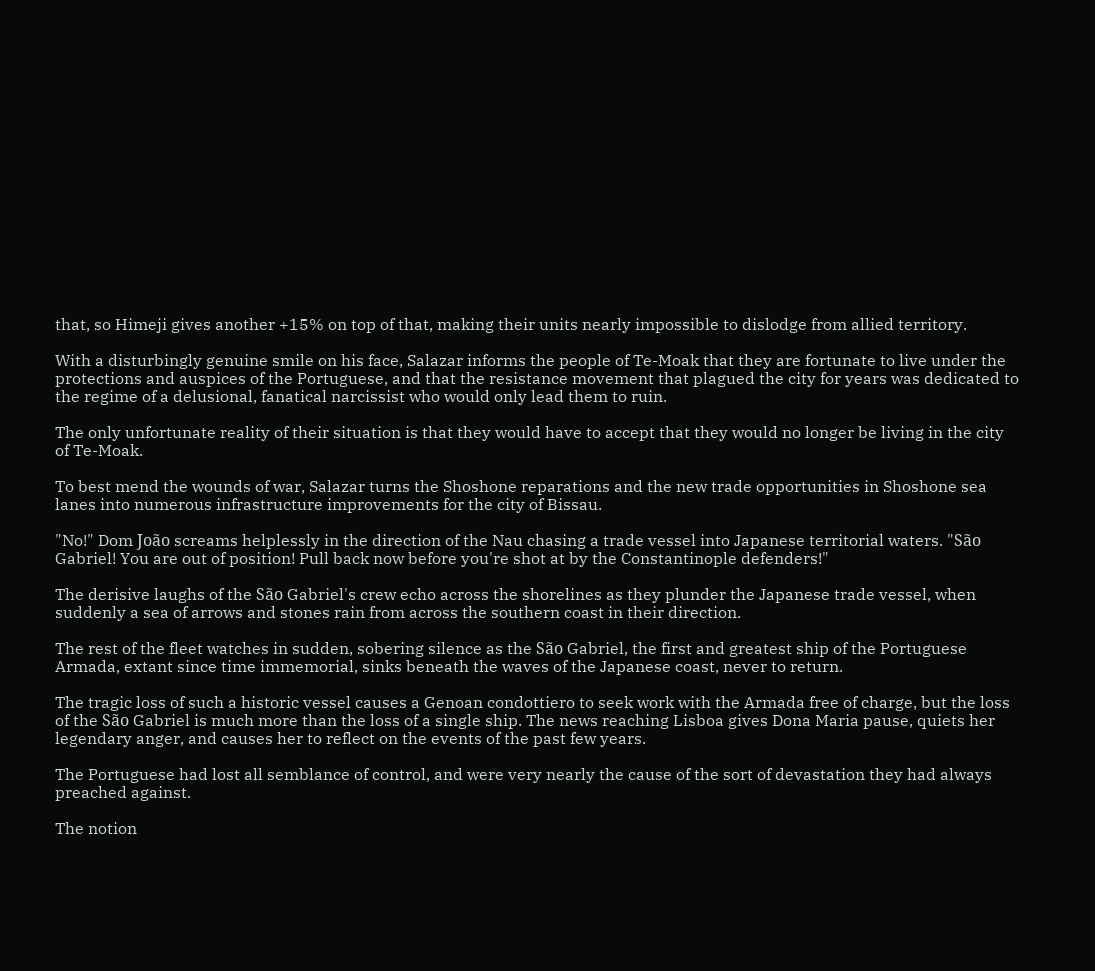that, so Himeji gives another +15% on top of that, making their units nearly impossible to dislodge from allied territory.

With a disturbingly genuine smile on his face, Salazar informs the people of Te-Moak that they are fortunate to live under the protections and auspices of the Portuguese, and that the resistance movement that plagued the city for years was dedicated to the regime of a delusional, fanatical narcissist who would only lead them to ruin.

The only unfortunate reality of their situation is that they would have to accept that they would no longer be living in the city of Te-Moak.

To best mend the wounds of war, Salazar turns the Shoshone reparations and the new trade opportunities in Shoshone sea lanes into numerous infrastructure improvements for the city of Bissau.

"No!" Dom João screams helplessly in the direction of the Nau chasing a trade vessel into Japanese territorial waters. "São Gabriel! You are out of position! Pull back now before you're shot at by the Constantinople defenders!"

The derisive laughs of the São Gabriel's crew echo across the shorelines as they plunder the Japanese trade vessel, when suddenly a sea of arrows and stones rain from across the southern coast in their direction.

The rest of the fleet watches in sudden, sobering silence as the São Gabriel, the first and greatest ship of the Portuguese Armada, extant since time immemorial, sinks beneath the waves of the Japanese coast, never to return.

The tragic loss of such a historic vessel causes a Genoan condottiero to seek work with the Armada free of charge, but the loss of the São Gabriel is much more than the loss of a single ship. The news reaching Lisboa gives Dona Maria pause, quiets her legendary anger, and causes her to reflect on the events of the past few years.

The Portuguese had lost all semblance of control, and were very nearly the cause of the sort of devastation they had always preached against.

The notion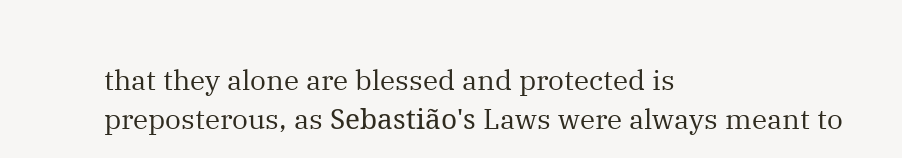that they alone are blessed and protected is preposterous, as Sebastião's Laws were always meant to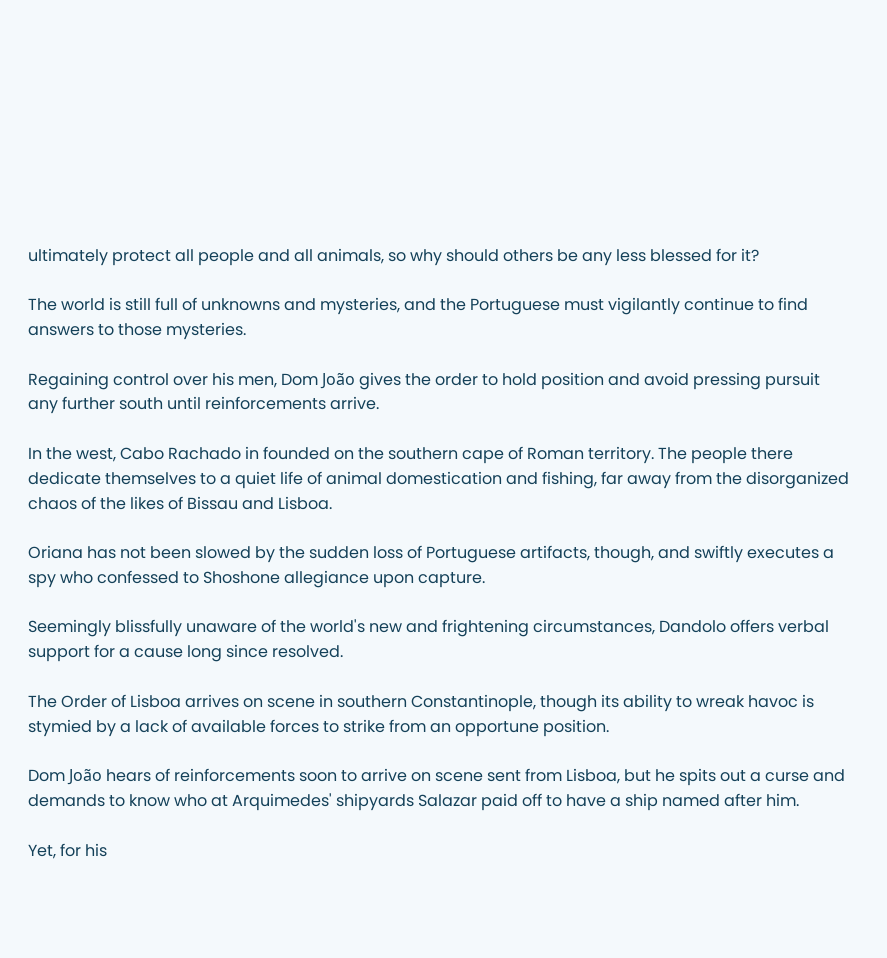ultimately protect all people and all animals, so why should others be any less blessed for it?

The world is still full of unknowns and mysteries, and the Portuguese must vigilantly continue to find answers to those mysteries.

Regaining control over his men, Dom João gives the order to hold position and avoid pressing pursuit any further south until reinforcements arrive.

In the west, Cabo Rachado in founded on the southern cape of Roman territory. The people there dedicate themselves to a quiet life of animal domestication and fishing, far away from the disorganized chaos of the likes of Bissau and Lisboa.

Oriana has not been slowed by the sudden loss of Portuguese artifacts, though, and swiftly executes a spy who confessed to Shoshone allegiance upon capture.

Seemingly blissfully unaware of the world's new and frightening circumstances, Dandolo offers verbal support for a cause long since resolved.

The Order of Lisboa arrives on scene in southern Constantinople, though its ability to wreak havoc is stymied by a lack of available forces to strike from an opportune position.

Dom João hears of reinforcements soon to arrive on scene sent from Lisboa, but he spits out a curse and demands to know who at Arquimedes' shipyards Salazar paid off to have a ship named after him.

Yet, for his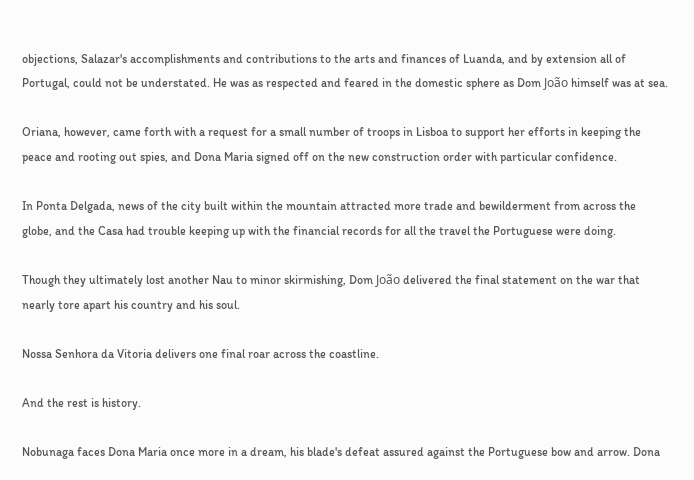objections, Salazar's accomplishments and contributions to the arts and finances of Luanda, and by extension all of Portugal, could not be understated. He was as respected and feared in the domestic sphere as Dom João himself was at sea.

Oriana, however, came forth with a request for a small number of troops in Lisboa to support her efforts in keeping the peace and rooting out spies, and Dona Maria signed off on the new construction order with particular confidence.

In Ponta Delgada, news of the city built within the mountain attracted more trade and bewilderment from across the globe, and the Casa had trouble keeping up with the financial records for all the travel the Portuguese were doing.

Though they ultimately lost another Nau to minor skirmishing, Dom João delivered the final statement on the war that nearly tore apart his country and his soul.

Nossa Senhora da Vitoria delivers one final roar across the coastline.

And the rest is history.

Nobunaga faces Dona Maria once more in a dream, his blade's defeat assured against the Portuguese bow and arrow. Dona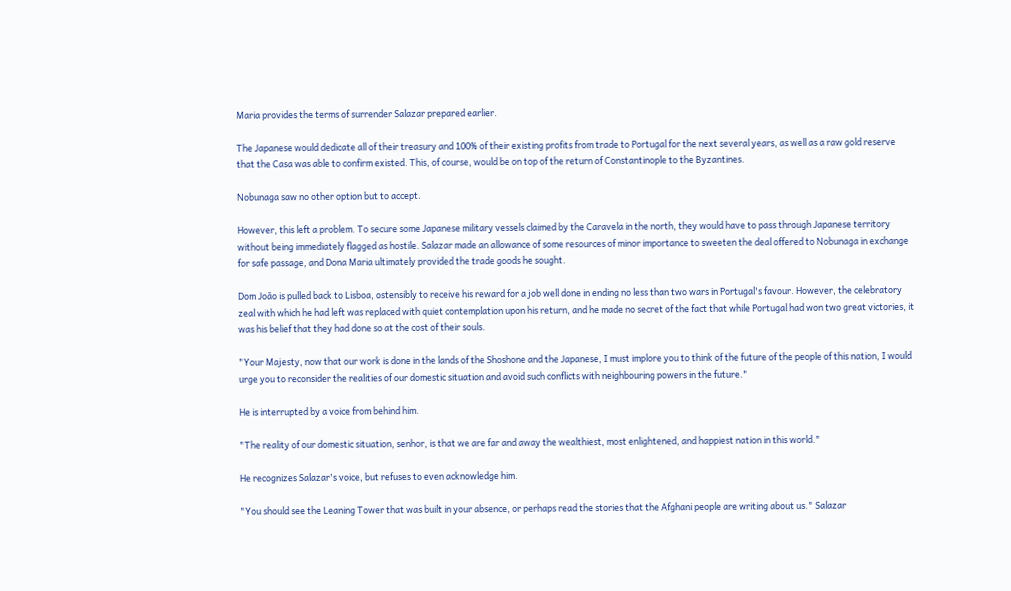Maria provides the terms of surrender Salazar prepared earlier.

The Japanese would dedicate all of their treasury and 100% of their existing profits from trade to Portugal for the next several years, as well as a raw gold reserve that the Casa was able to confirm existed. This, of course, would be on top of the return of Constantinople to the Byzantines.

Nobunaga saw no other option but to accept.

However, this left a problem. To secure some Japanese military vessels claimed by the Caravela in the north, they would have to pass through Japanese territory without being immediately flagged as hostile. Salazar made an allowance of some resources of minor importance to sweeten the deal offered to Nobunaga in exchange for safe passage, and Dona Maria ultimately provided the trade goods he sought.

Dom João is pulled back to Lisboa, ostensibly to receive his reward for a job well done in ending no less than two wars in Portugal's favour. However, the celebratory zeal with which he had left was replaced with quiet contemplation upon his return, and he made no secret of the fact that while Portugal had won two great victories, it was his belief that they had done so at the cost of their souls.

"Your Majesty, now that our work is done in the lands of the Shoshone and the Japanese, I must implore you to think of the future of the people of this nation, I would urge you to reconsider the realities of our domestic situation and avoid such conflicts with neighbouring powers in the future."

He is interrupted by a voice from behind him.

"The reality of our domestic situation, senhor, is that we are far and away the wealthiest, most enlightened, and happiest nation in this world."

He recognizes Salazar's voice, but refuses to even acknowledge him.

"You should see the Leaning Tower that was built in your absence, or perhaps read the stories that the Afghani people are writing about us." Salazar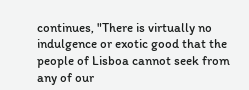continues, "There is virtually no indulgence or exotic good that the people of Lisboa cannot seek from any of our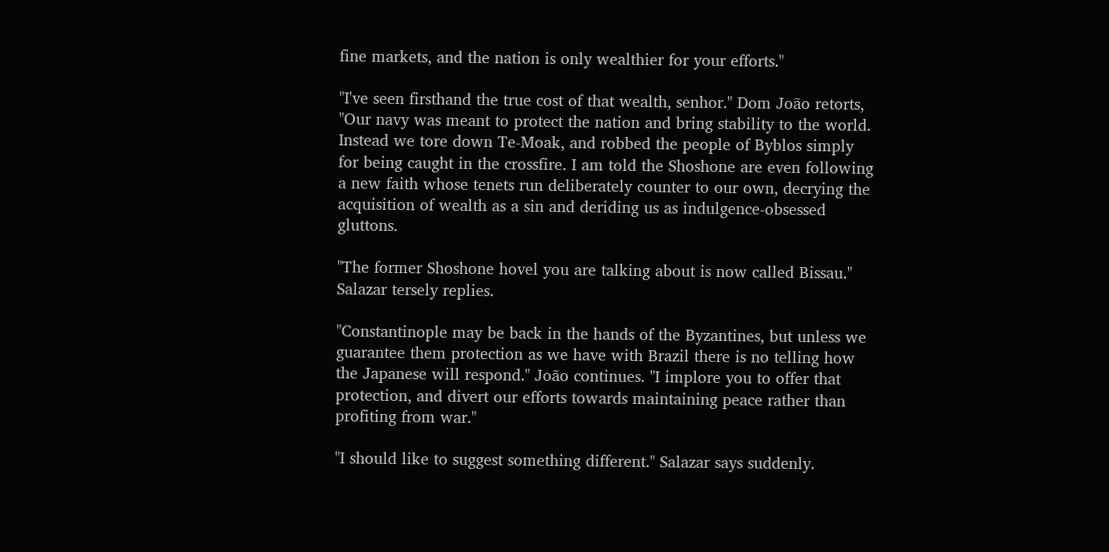fine markets, and the nation is only wealthier for your efforts."

"I've seen firsthand the true cost of that wealth, senhor." Dom João retorts, "Our navy was meant to protect the nation and bring stability to the world. Instead we tore down Te-Moak, and robbed the people of Byblos simply for being caught in the crossfire. I am told the Shoshone are even following a new faith whose tenets run deliberately counter to our own, decrying the acquisition of wealth as a sin and deriding us as indulgence-obsessed gluttons.

"The former Shoshone hovel you are talking about is now called Bissau." Salazar tersely replies.

"Constantinople may be back in the hands of the Byzantines, but unless we guarantee them protection as we have with Brazil there is no telling how the Japanese will respond." João continues. "I implore you to offer that protection, and divert our efforts towards maintaining peace rather than profiting from war."

"I should like to suggest something different." Salazar says suddenly.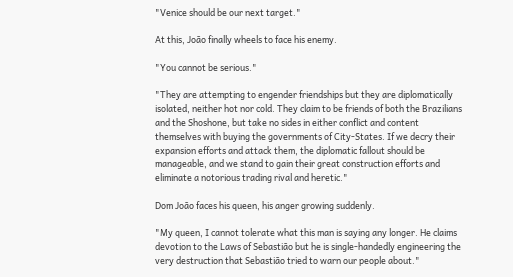"Venice should be our next target."

At this, João finally wheels to face his enemy.

"You cannot be serious."

"They are attempting to engender friendships but they are diplomatically isolated, neither hot nor cold. They claim to be friends of both the Brazilians and the Shoshone, but take no sides in either conflict and content themselves with buying the governments of City-States. If we decry their expansion efforts and attack them, the diplomatic fallout should be manageable, and we stand to gain their great construction efforts and eliminate a notorious trading rival and heretic."

Dom João faces his queen, his anger growing suddenly.

"My queen, I cannot tolerate what this man is saying any longer. He claims devotion to the Laws of Sebastião but he is single-handedly engineering the very destruction that Sebastião tried to warn our people about."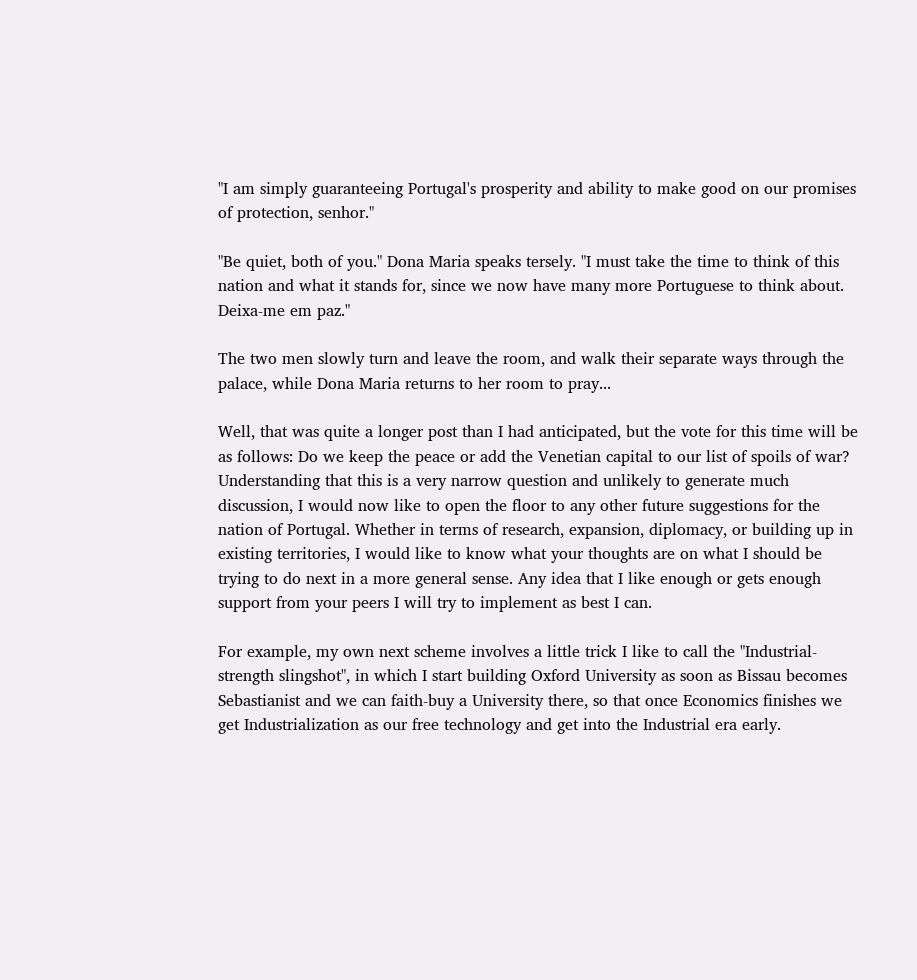"I am simply guaranteeing Portugal's prosperity and ability to make good on our promises of protection, senhor."

"Be quiet, both of you." Dona Maria speaks tersely. "I must take the time to think of this nation and what it stands for, since we now have many more Portuguese to think about. Deixa-me em paz."

The two men slowly turn and leave the room, and walk their separate ways through the palace, while Dona Maria returns to her room to pray...

Well, that was quite a longer post than I had anticipated, but the vote for this time will be as follows: Do we keep the peace or add the Venetian capital to our list of spoils of war? Understanding that this is a very narrow question and unlikely to generate much discussion, I would now like to open the floor to any other future suggestions for the nation of Portugal. Whether in terms of research, expansion, diplomacy, or building up in existing territories, I would like to know what your thoughts are on what I should be trying to do next in a more general sense. Any idea that I like enough or gets enough support from your peers I will try to implement as best I can.

For example, my own next scheme involves a little trick I like to call the "Industrial-strength slingshot", in which I start building Oxford University as soon as Bissau becomes Sebastianist and we can faith-buy a University there, so that once Economics finishes we get Industrialization as our free technology and get into the Industrial era early.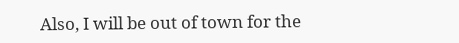Also, I will be out of town for the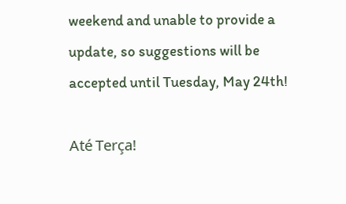weekend and unable to provide a update, so suggestions will be accepted until Tuesday, May 24th!

Até Terça!